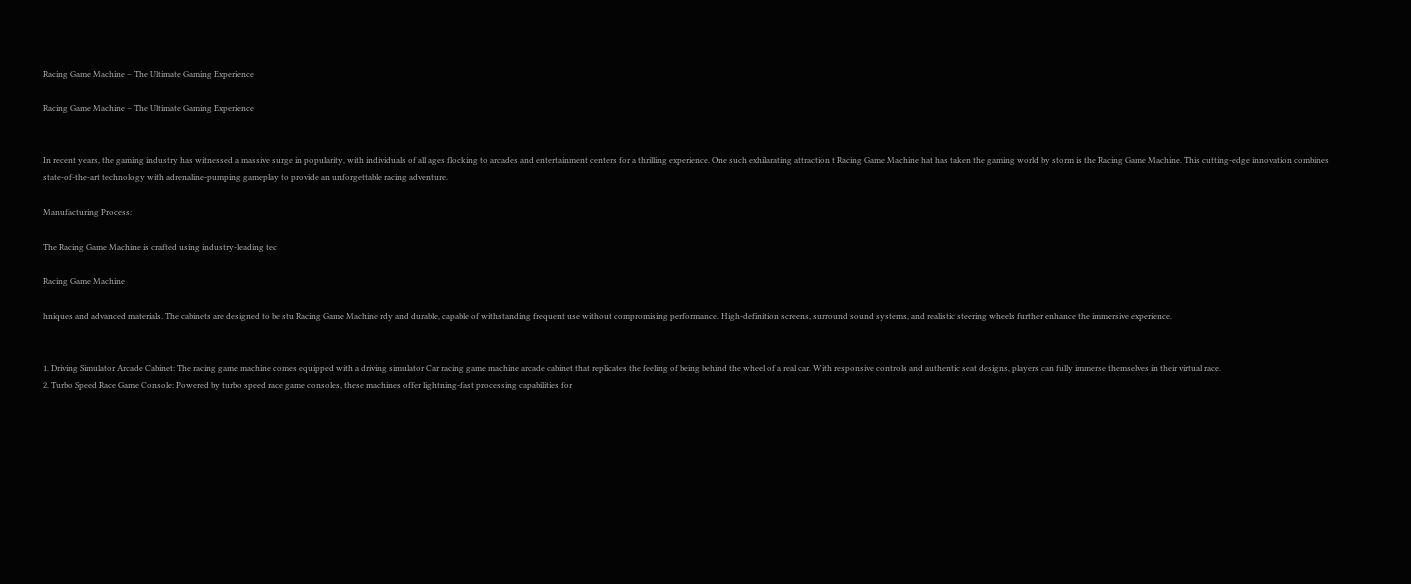Racing Game Machine – The Ultimate Gaming Experience

Racing Game Machine – The Ultimate Gaming Experience


In recent years, the gaming industry has witnessed a massive surge in popularity, with individuals of all ages flocking to arcades and entertainment centers for a thrilling experience. One such exhilarating attraction t Racing Game Machine hat has taken the gaming world by storm is the Racing Game Machine. This cutting-edge innovation combines state-of-the-art technology with adrenaline-pumping gameplay to provide an unforgettable racing adventure.

Manufacturing Process:

The Racing Game Machine is crafted using industry-leading tec

Racing Game Machine

hniques and advanced materials. The cabinets are designed to be stu Racing Game Machine rdy and durable, capable of withstanding frequent use without compromising performance. High-definition screens, surround sound systems, and realistic steering wheels further enhance the immersive experience.


1. Driving Simulator Arcade Cabinet: The racing game machine comes equipped with a driving simulator Car racing game machine arcade cabinet that replicates the feeling of being behind the wheel of a real car. With responsive controls and authentic seat designs, players can fully immerse themselves in their virtual race.
2. Turbo Speed Race Game Console: Powered by turbo speed race game consoles, these machines offer lightning-fast processing capabilities for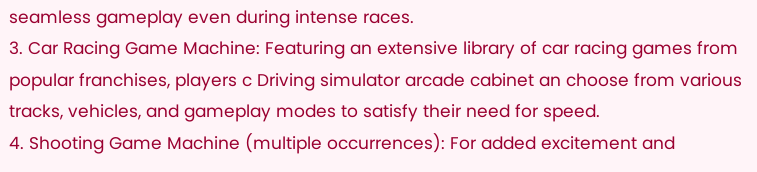seamless gameplay even during intense races.
3. Car Racing Game Machine: Featuring an extensive library of car racing games from popular franchises, players c Driving simulator arcade cabinet an choose from various tracks, vehicles, and gameplay modes to satisfy their need for speed.
4. Shooting Game Machine (multiple occurrences): For added excitement and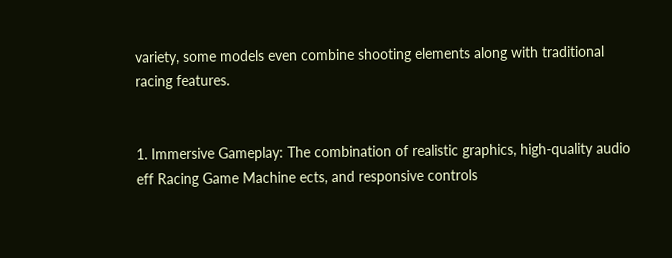variety, some models even combine shooting elements along with traditional racing features.


1. Immersive Gameplay: The combination of realistic graphics, high-quality audio eff Racing Game Machine ects, and responsive controls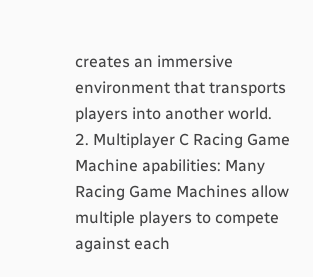creates an immersive environment that transports players into another world.
2. Multiplayer C Racing Game Machine apabilities: Many Racing Game Machines allow multiple players to compete against each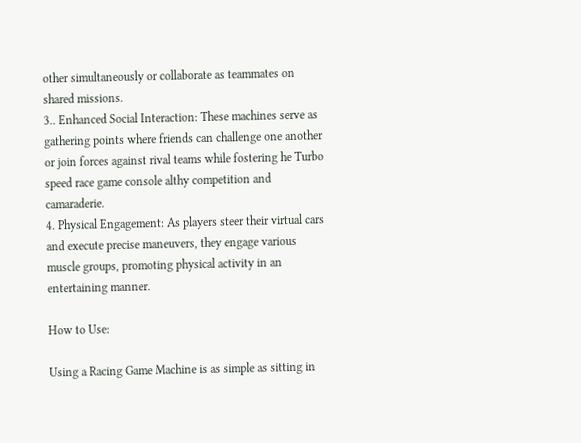other simultaneously or collaborate as teammates on shared missions.
3.. Enhanced Social Interaction: These machines serve as gathering points where friends can challenge one another or join forces against rival teams while fostering he Turbo speed race game console althy competition and camaraderie.
4. Physical Engagement: As players steer their virtual cars and execute precise maneuvers, they engage various muscle groups, promoting physical activity in an entertaining manner.

How to Use:

Using a Racing Game Machine is as simple as sitting in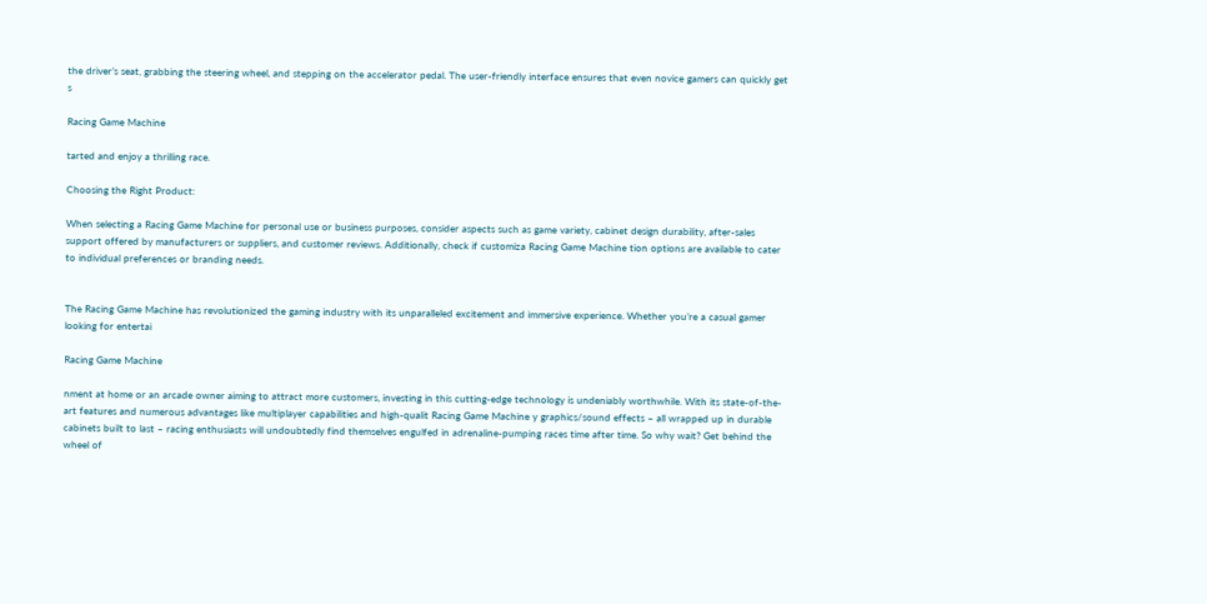the driver’s seat, grabbing the steering wheel, and stepping on the accelerator pedal. The user-friendly interface ensures that even novice gamers can quickly get s

Racing Game Machine

tarted and enjoy a thrilling race.

Choosing the Right Product:

When selecting a Racing Game Machine for personal use or business purposes, consider aspects such as game variety, cabinet design durability, after-sales support offered by manufacturers or suppliers, and customer reviews. Additionally, check if customiza Racing Game Machine tion options are available to cater to individual preferences or branding needs.


The Racing Game Machine has revolutionized the gaming industry with its unparalleled excitement and immersive experience. Whether you’re a casual gamer looking for entertai

Racing Game Machine

nment at home or an arcade owner aiming to attract more customers, investing in this cutting-edge technology is undeniably worthwhile. With its state-of-the-art features and numerous advantages like multiplayer capabilities and high-qualit Racing Game Machine y graphics/sound effects – all wrapped up in durable cabinets built to last – racing enthusiasts will undoubtedly find themselves engulfed in adrenaline-pumping races time after time. So why wait? Get behind the wheel of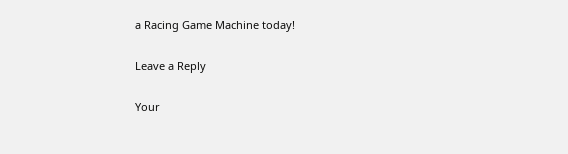a Racing Game Machine today!

Leave a Reply

Your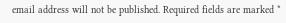email address will not be published. Required fields are marked *